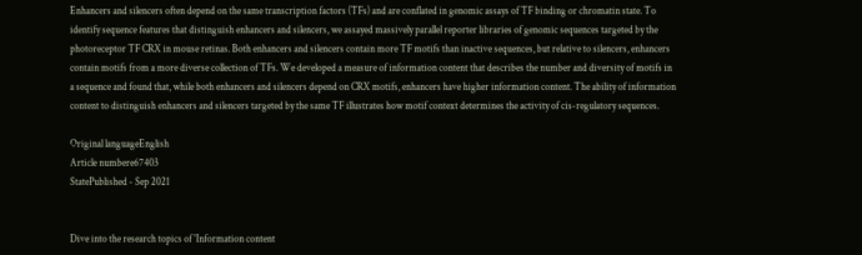Enhancers and silencers often depend on the same transcription factors (TFs) and are conflated in genomic assays of TF binding or chromatin state. To identify sequence features that distinguish enhancers and silencers, we assayed massively parallel reporter libraries of genomic sequences targeted by the photoreceptor TF CRX in mouse retinas. Both enhancers and silencers contain more TF motifs than inactive sequences, but relative to silencers, enhancers contain motifs from a more diverse collection of TFs. We developed a measure of information content that describes the number and diversity of motifs in a sequence and found that, while both enhancers and silencers depend on CRX motifs, enhancers have higher information content. The ability of information content to distinguish enhancers and silencers targeted by the same TF illustrates how motif context determines the activity of cis-regulatory sequences.

Original languageEnglish
Article numbere67403
StatePublished - Sep 2021


Dive into the research topics of 'Information content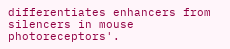differentiates enhancers from silencers in mouse photoreceptors'.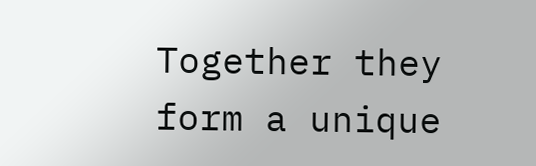Together they form a unique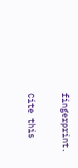fingerprint.

Cite this